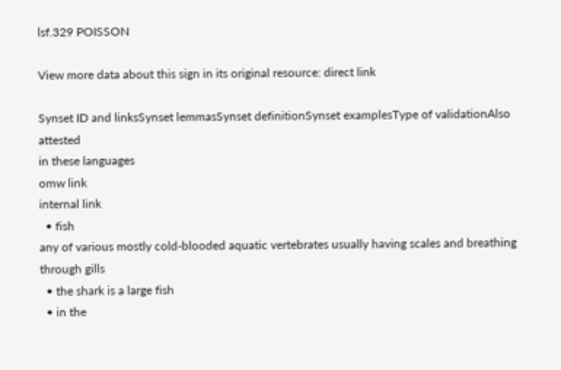lsf.329 POISSON

View more data about this sign in its original resource: direct link

Synset ID and linksSynset lemmasSynset definitionSynset examplesType of validationAlso attested
in these languages
omw link
internal link
  • fish
any of various mostly cold-blooded aquatic vertebrates usually having scales and breathing through gills
  • the shark is a large fish
  • in the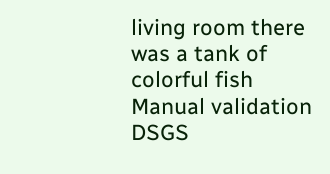living room there was a tank of colorful fish
Manual validation DSGS